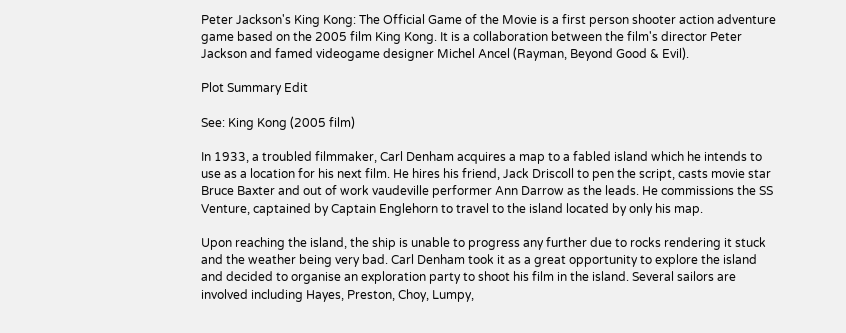Peter Jackson's King Kong: The Official Game of the Movie is a first person shooter action adventure game based on the 2005 film King Kong. It is a collaboration between the film's director Peter Jackson and famed videogame designer Michel Ancel (Rayman, Beyond Good & Evil).

Plot Summary Edit

See: King Kong (2005 film)

In 1933, a troubled filmmaker, Carl Denham acquires a map to a fabled island which he intends to use as a location for his next film. He hires his friend, Jack Driscoll to pen the script, casts movie star Bruce Baxter and out of work vaudeville performer Ann Darrow as the leads. He commissions the SS Venture, captained by Captain Englehorn to travel to the island located by only his map.

Upon reaching the island, the ship is unable to progress any further due to rocks rendering it stuck and the weather being very bad. Carl Denham took it as a great opportunity to explore the island and decided to organise an exploration party to shoot his film in the island. Several sailors are involved including Hayes, Preston, Choy, Lumpy,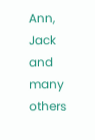Ann, Jack and many others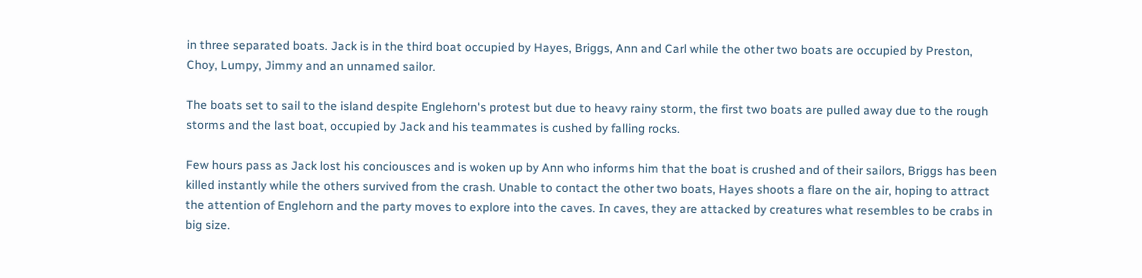in three separated boats. Jack is in the third boat occupied by Hayes, Briggs, Ann and Carl while the other two boats are occupied by Preston, Choy, Lumpy, Jimmy and an unnamed sailor.

The boats set to sail to the island despite Englehorn's protest but due to heavy rainy storm, the first two boats are pulled away due to the rough storms and the last boat, occupied by Jack and his teammates is cushed by falling rocks.

Few hours pass as Jack lost his conciousces and is woken up by Ann who informs him that the boat is crushed and of their sailors, Briggs has been killed instantly while the others survived from the crash. Unable to contact the other two boats, Hayes shoots a flare on the air, hoping to attract the attention of Englehorn and the party moves to explore into the caves. In caves, they are attacked by creatures what resembles to be crabs in big size.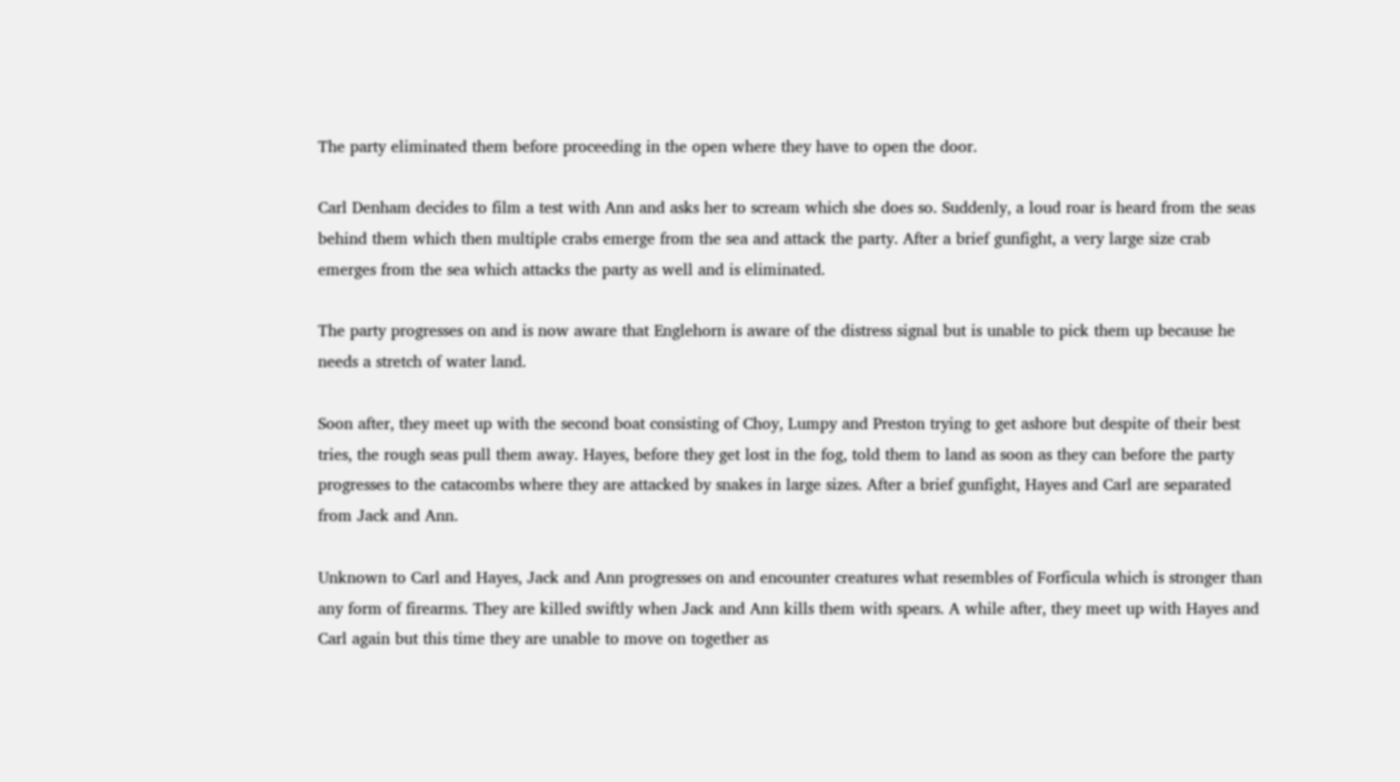The party eliminated them before proceeding in the open where they have to open the door.

Carl Denham decides to film a test with Ann and asks her to scream which she does so. Suddenly, a loud roar is heard from the seas behind them which then multiple crabs emerge from the sea and attack the party. After a brief gunfight, a very large size crab emerges from the sea which attacks the party as well and is eliminated.

The party progresses on and is now aware that Englehorn is aware of the distress signal but is unable to pick them up because he needs a stretch of water land.

Soon after, they meet up with the second boat consisting of Choy, Lumpy and Preston trying to get ashore but despite of their best tries, the rough seas pull them away. Hayes, before they get lost in the fog, told them to land as soon as they can before the party progresses to the catacombs where they are attacked by snakes in large sizes. After a brief gunfight, Hayes and Carl are separated from Jack and Ann.

Unknown to Carl and Hayes, Jack and Ann progresses on and encounter creatures what resembles of Forficula which is stronger than any form of firearms. They are killed swiftly when Jack and Ann kills them with spears. A while after, they meet up with Hayes and Carl again but this time they are unable to move on together as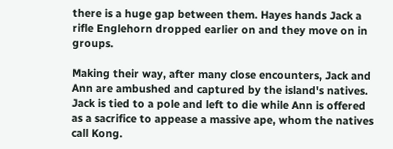there is a huge gap between them. Hayes hands Jack a rifle Englehorn dropped earlier on and they move on in groups.

Making their way, after many close encounters, Jack and Ann are ambushed and captured by the island's natives. Jack is tied to a pole and left to die while Ann is offered as a sacrifice to appease a massive ape, whom the natives call Kong.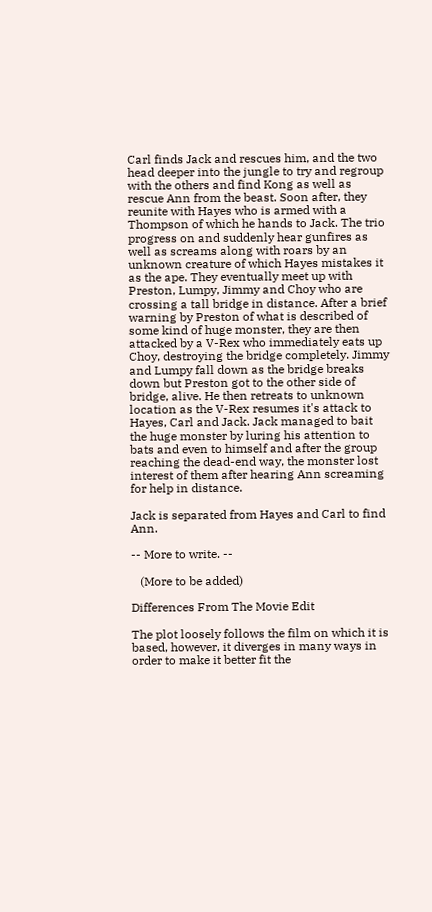Carl finds Jack and rescues him, and the two head deeper into the jungle to try and regroup with the others and find Kong as well as rescue Ann from the beast. Soon after, they reunite with Hayes who is armed with a Thompson of which he hands to Jack. The trio progress on and suddenly hear gunfires as well as screams along with roars by an unknown creature of which Hayes mistakes it as the ape. They eventually meet up with Preston, Lumpy, Jimmy and Choy who are crossing a tall bridge in distance. After a brief warning by Preston of what is described of some kind of huge monster, they are then attacked by a V-Rex who immediately eats up Choy, destroying the bridge completely. Jimmy and Lumpy fall down as the bridge breaks down but Preston got to the other side of bridge, alive. He then retreats to unknown location as the V-Rex resumes it's attack to Hayes, Carl and Jack. Jack managed to bait the huge monster by luring his attention to bats and even to himself and after the group reaching the dead-end way, the monster lost interest of them after hearing Ann screaming for help in distance.

Jack is separated from Hayes and Carl to find Ann.

-- More to write. --

   (More to be added)

Differences From The Movie Edit

The plot loosely follows the film on which it is based, however, it diverges in many ways in order to make it better fit the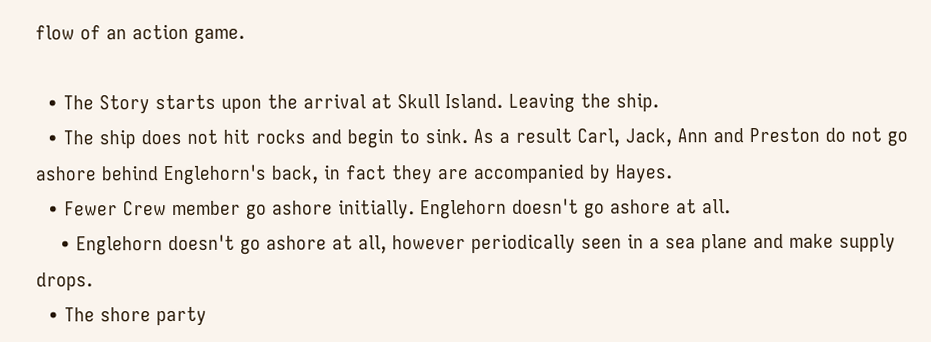flow of an action game.

  • The Story starts upon the arrival at Skull Island. Leaving the ship.
  • The ship does not hit rocks and begin to sink. As a result Carl, Jack, Ann and Preston do not go ashore behind Englehorn's back, in fact they are accompanied by Hayes.
  • Fewer Crew member go ashore initially. Englehorn doesn't go ashore at all.
    • Englehorn doesn't go ashore at all, however periodically seen in a sea plane and make supply drops.
  • The shore party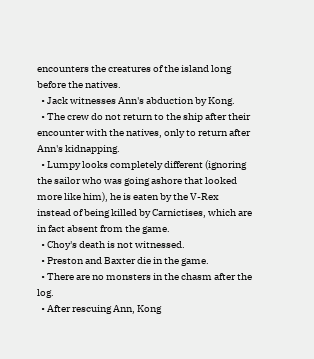encounters the creatures of the island long before the natives.
  • Jack witnesses Ann's abduction by Kong.
  • The crew do not return to the ship after their encounter with the natives, only to return after Ann's kidnapping.
  • Lumpy looks completely different (ignoring the sailor who was going ashore that looked more like him), he is eaten by the V-Rex instead of being killed by Carnictises, which are in fact absent from the game.
  • Choy's death is not witnessed.
  • Preston and Baxter die in the game.
  • There are no monsters in the chasm after the log.
  • After rescuing Ann, Kong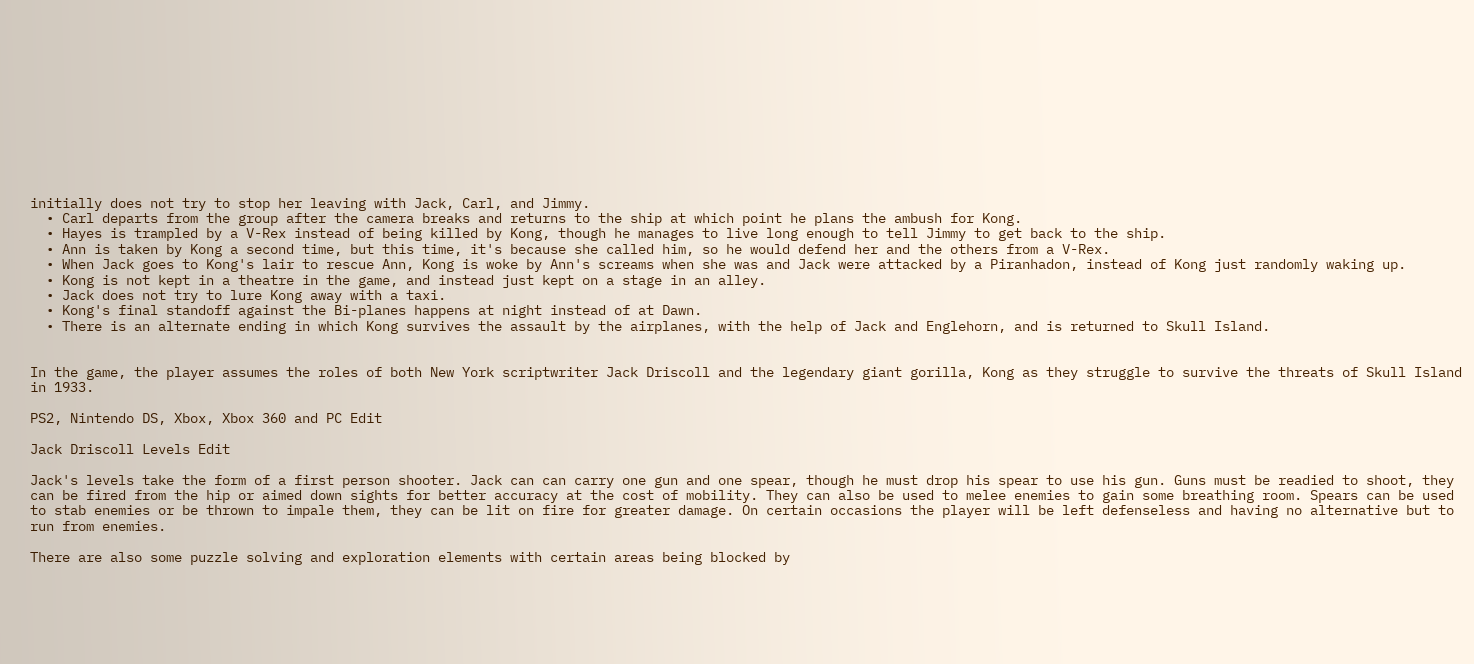initially does not try to stop her leaving with Jack, Carl, and Jimmy.
  • Carl departs from the group after the camera breaks and returns to the ship at which point he plans the ambush for Kong.
  • Hayes is trampled by a V-Rex instead of being killed by Kong, though he manages to live long enough to tell Jimmy to get back to the ship.
  • Ann is taken by Kong a second time, but this time, it's because she called him, so he would defend her and the others from a V-Rex.
  • When Jack goes to Kong's lair to rescue Ann, Kong is woke by Ann's screams when she was and Jack were attacked by a Piranhadon, instead of Kong just randomly waking up.
  • Kong is not kept in a theatre in the game, and instead just kept on a stage in an alley.
  • Jack does not try to lure Kong away with a taxi.
  • Kong's final standoff against the Bi-planes happens at night instead of at Dawn.
  • There is an alternate ending in which Kong survives the assault by the airplanes, with the help of Jack and Englehorn, and is returned to Skull Island.


In the game, the player assumes the roles of both New York scriptwriter Jack Driscoll and the legendary giant gorilla, Kong as they struggle to survive the threats of Skull Island in 1933.

PS2, Nintendo DS, Xbox, Xbox 360 and PC Edit

Jack Driscoll Levels Edit

Jack's levels take the form of a first person shooter. Jack can can carry one gun and one spear, though he must drop his spear to use his gun. Guns must be readied to shoot, they can be fired from the hip or aimed down sights for better accuracy at the cost of mobility. They can also be used to melee enemies to gain some breathing room. Spears can be used to stab enemies or be thrown to impale them, they can be lit on fire for greater damage. On certain occasions the player will be left defenseless and having no alternative but to run from enemies.

There are also some puzzle solving and exploration elements with certain areas being blocked by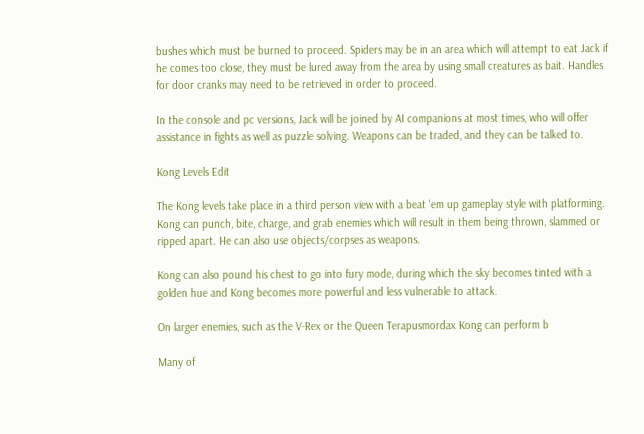bushes which must be burned to proceed. Spiders may be in an area which will attempt to eat Jack if he comes too close, they must be lured away from the area by using small creatures as bait. Handles for door cranks may need to be retrieved in order to proceed.

In the console and pc versions, Jack will be joined by AI companions at most times, who will offer assistance in fights as well as puzzle solving. Weapons can be traded, and they can be talked to.

Kong Levels Edit

The Kong levels take place in a third person view with a beat 'em up gameplay style with platforming. Kong can punch, bite, charge, and grab enemies which will result in them being thrown, slammed or ripped apart. He can also use objects/corpses as weapons.

Kong can also pound his chest to go into fury mode, during which the sky becomes tinted with a golden hue and Kong becomes more powerful and less vulnerable to attack.

On larger enemies, such as the V-Rex or the Queen Terapusmordax Kong can perform b

Many of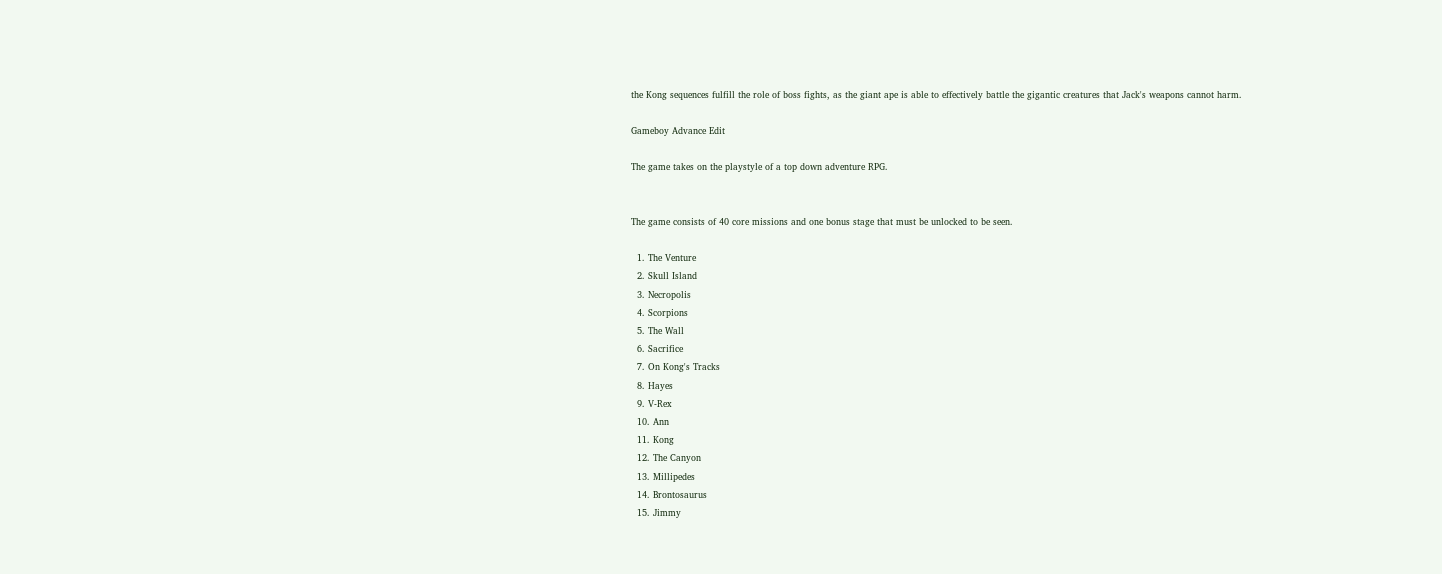the Kong sequences fulfill the role of boss fights, as the giant ape is able to effectively battle the gigantic creatures that Jack's weapons cannot harm.

Gameboy Advance Edit

The game takes on the playstyle of a top down adventure RPG.


The game consists of 40 core missions and one bonus stage that must be unlocked to be seen.

  1. The Venture
  2. Skull Island
  3. Necropolis
  4. Scorpions
  5. The Wall
  6. Sacrifice
  7. On Kong's Tracks
  8. Hayes
  9. V-Rex
  10. Ann
  11. Kong
  12. The Canyon
  13. Millipedes
  14. Brontosaurus
  15. Jimmy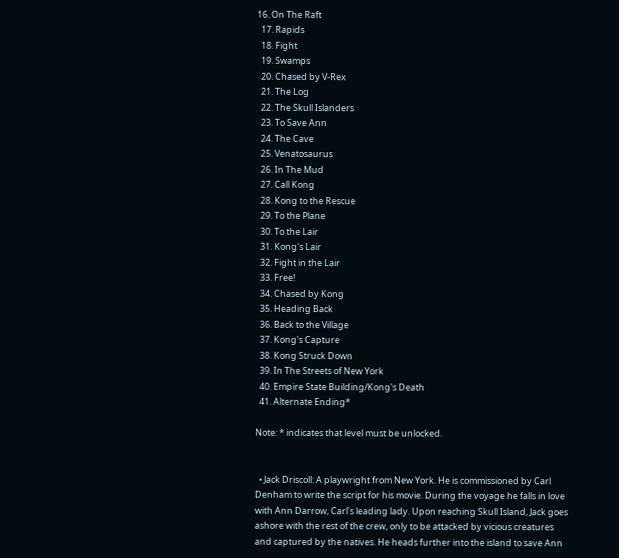16. On The Raft
  17. Rapids
  18. Fight
  19. Swamps
  20. Chased by V-Rex
  21. The Log
  22. The Skull Islanders
  23. To Save Ann
  24. The Cave
  25. Venatosaurus
  26. In The Mud
  27. Call Kong
  28. Kong to the Rescue
  29. To the Plane
  30. To the Lair
  31. Kong's Lair
  32. Fight in the Lair
  33. Free!
  34. Chased by Kong
  35. Heading Back
  36. Back to the Village
  37. Kong's Capture
  38. Kong Struck Down
  39. In The Streets of New York
  40. Empire State Building/Kong's Death
  41. Alternate Ending*

Note: * indicates that level must be unlocked.


  • Jack Driscoll: A playwright from New York. He is commissioned by Carl Denham to write the script for his movie. During the voyage he falls in love with Ann Darrow, Carl's leading lady. Upon reaching Skull Island, Jack goes ashore with the rest of the crew, only to be attacked by vicious creatures and captured by the natives. He heads further into the island to save Ann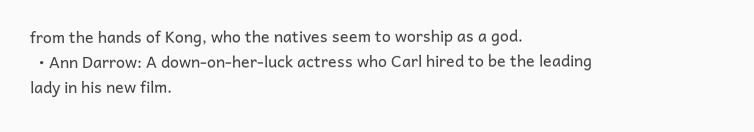from the hands of Kong, who the natives seem to worship as a god.
  • Ann Darrow: A down-on-her-luck actress who Carl hired to be the leading lady in his new film.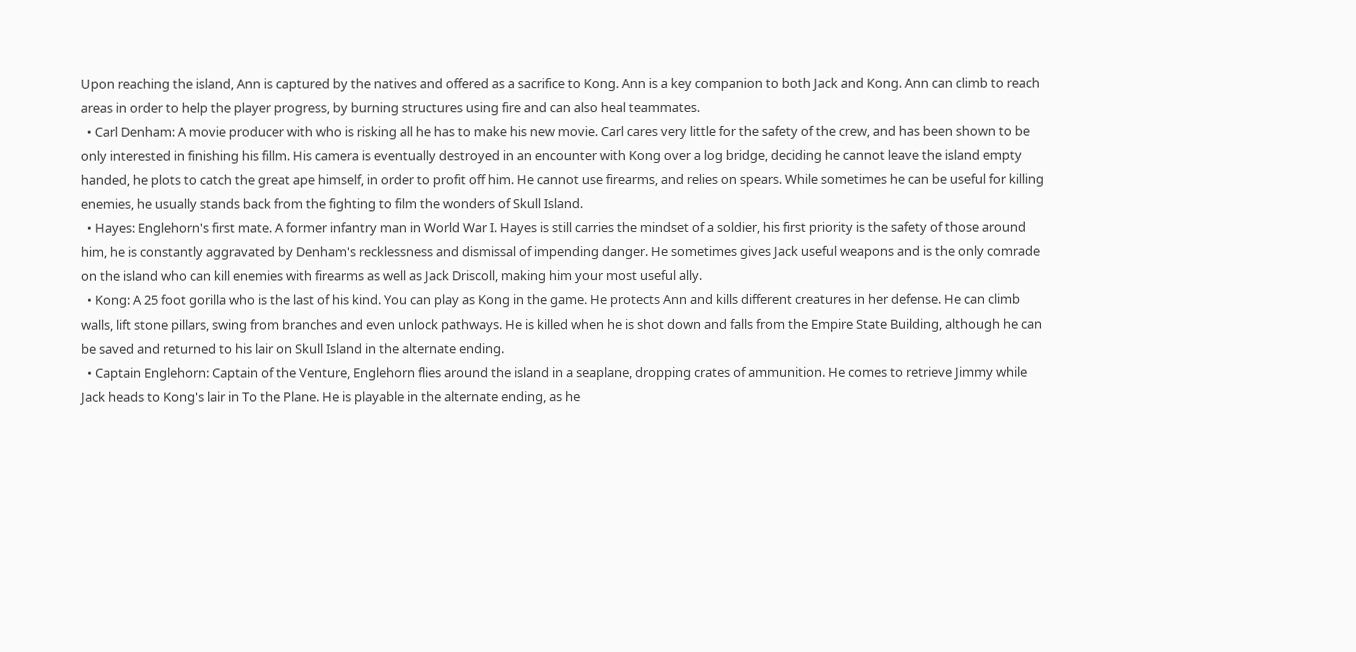Upon reaching the island, Ann is captured by the natives and offered as a sacrifice to Kong. Ann is a key companion to both Jack and Kong. Ann can climb to reach areas in order to help the player progress, by burning structures using fire and can also heal teammates.
  • Carl Denham: A movie producer with who is risking all he has to make his new movie. Carl cares very little for the safety of the crew, and has been shown to be only interested in finishing his fillm. His camera is eventually destroyed in an encounter with Kong over a log bridge, deciding he cannot leave the island empty handed, he plots to catch the great ape himself, in order to profit off him. He cannot use firearms, and relies on spears. While sometimes he can be useful for killing enemies, he usually stands back from the fighting to film the wonders of Skull Island.
  • Hayes: Englehorn's first mate. A former infantry man in World War I. Hayes is still carries the mindset of a soldier, his first priority is the safety of those around him, he is constantly aggravated by Denham's recklessness and dismissal of impending danger. He sometimes gives Jack useful weapons and is the only comrade on the island who can kill enemies with firearms as well as Jack Driscoll, making him your most useful ally.
  • Kong: A 25 foot gorilla who is the last of his kind. You can play as Kong in the game. He protects Ann and kills different creatures in her defense. He can climb walls, lift stone pillars, swing from branches and even unlock pathways. He is killed when he is shot down and falls from the Empire State Building, although he can be saved and returned to his lair on Skull Island in the alternate ending.
  • Captain Englehorn: Captain of the Venture, Englehorn flies around the island in a seaplane, dropping crates of ammunition. He comes to retrieve Jimmy while Jack heads to Kong's lair in To the Plane. He is playable in the alternate ending, as he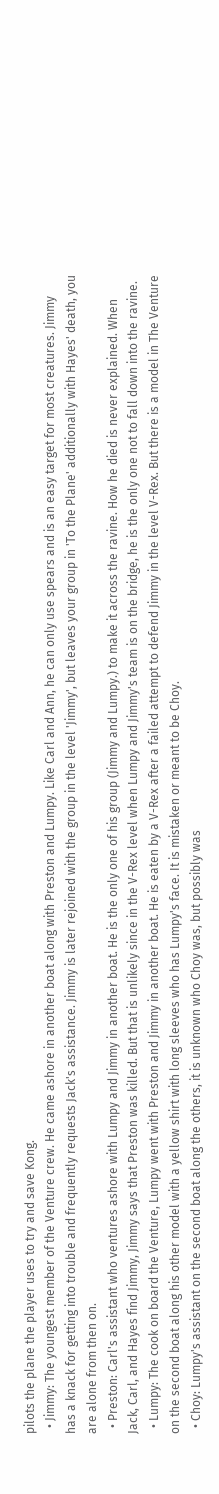pilots the plane the player uses to try and save Kong.
  • Jimmy: The youngest member of the Venture crew. He came ashore in another boat along with Preston and Lumpy. Like Carl and Ann, he can only use spears and is an easy target for most creatures. Jimmy has a knack for getting into trouble and frequently requests Jack's assistance. Jimmy is later rejoined with the group in the level 'Jimmy', but leaves your group in 'To the Plane' additionally with Hayes' death, you are alone from then on.
  • Preston: Carl's assistant who ventures ashore with Lumpy and Jimmy in another boat. He is the only one of his group (Jimmy and Lumpy.) to make it across the ravine. How he died is never explained. When Jack, Carl, and Hayes find Jimmy, Jimmy says that Preston was killed. But that is unlikely since in the V-Rex level when Lumpy and Jimmy's team is on the bridge, he is the only one not to fall down into the ravine.
  • Lumpy: The cook on board the Venture, Lumpy went with Preston and Jimmy in another boat. He is eaten by a V-Rex after a failed attempt to defend Jimmy in the level V-Rex. But there is a model in The Venture on the second boat along his other model with a yellow shirt with long sleeves who has Lumpy's face. It is mistaken or meant to be Choy.
  • Choy: Lumpy's assistant on the second boat along the others, it is unknown who Choy was, but possibly was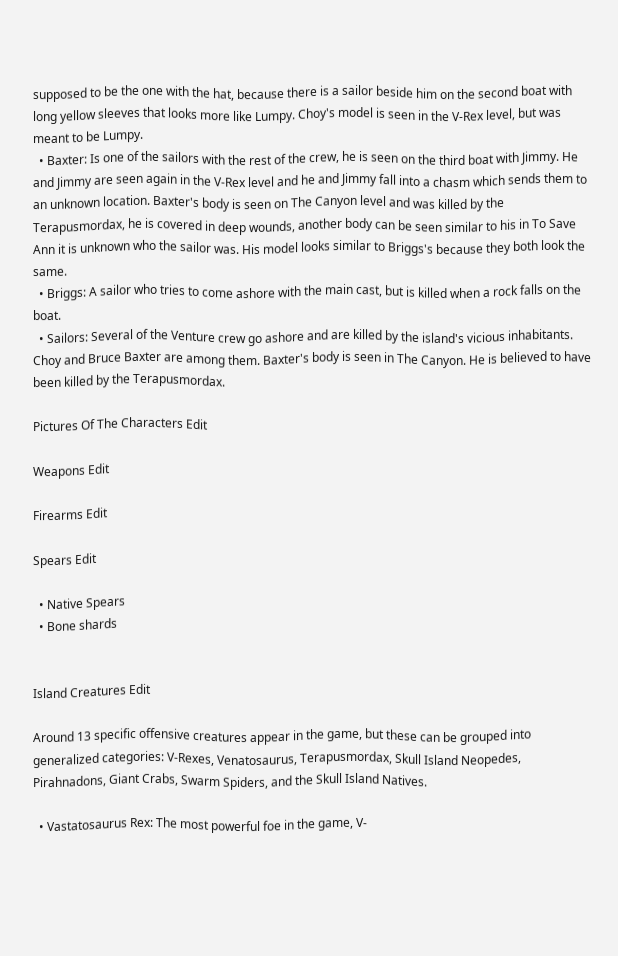supposed to be the one with the hat, because there is a sailor beside him on the second boat with long yellow sleeves that looks more like Lumpy. Choy's model is seen in the V-Rex level, but was meant to be Lumpy.
  • Baxter: Is one of the sailors with the rest of the crew, he is seen on the third boat with Jimmy. He and Jimmy are seen again in the V-Rex level and he and Jimmy fall into a chasm which sends them to an unknown location. Baxter's body is seen on The Canyon level and was killed by the Terapusmordax, he is covered in deep wounds, another body can be seen similar to his in To Save Ann it is unknown who the sailor was. His model looks similar to Briggs's because they both look the same.
  • Briggs: A sailor who tries to come ashore with the main cast, but is killed when a rock falls on the boat.
  • Sailors: Several of the Venture crew go ashore and are killed by the island's vicious inhabitants. Choy and Bruce Baxter are among them. Baxter's body is seen in The Canyon. He is believed to have been killed by the Terapusmordax.

Pictures Of The Characters Edit

Weapons Edit

Firearms Edit

Spears Edit

  • Native Spears
  • Bone shards


Island Creatures Edit

Around 13 specific offensive creatures appear in the game, but these can be grouped into generalized categories: V-Rexes, Venatosaurus, Terapusmordax, Skull Island Neopedes, Pirahnadons, Giant Crabs, Swarm Spiders, and the Skull Island Natives.

  • Vastatosaurus Rex: The most powerful foe in the game, V-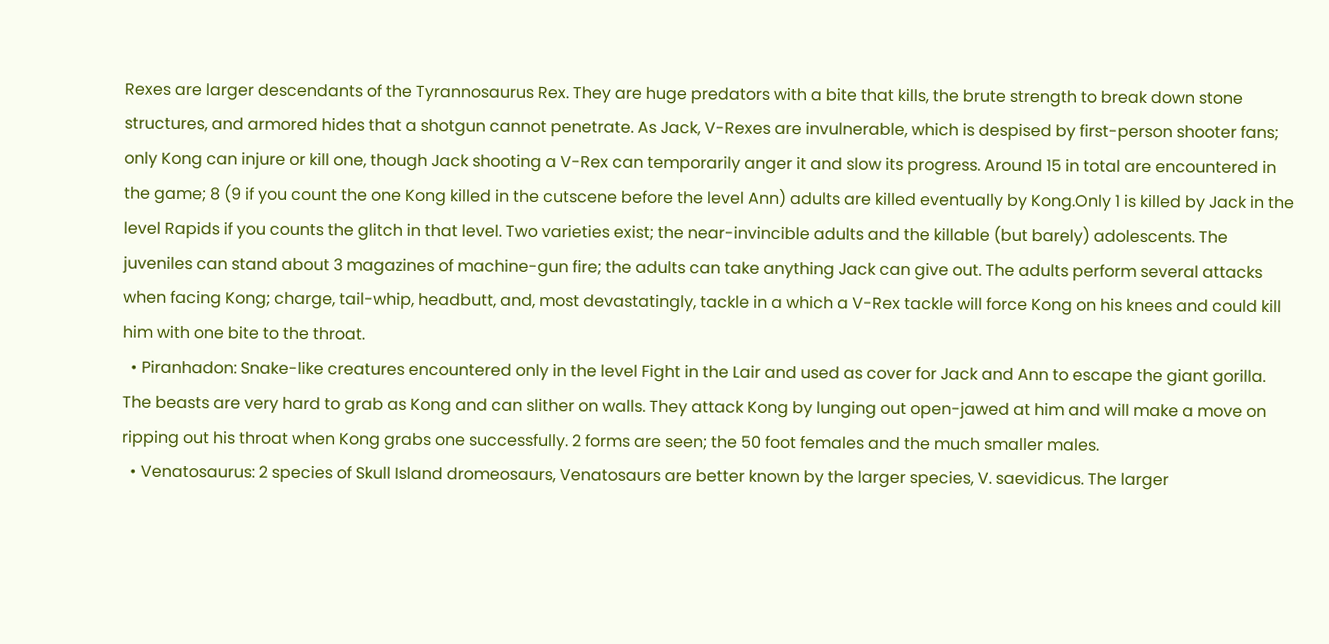Rexes are larger descendants of the Tyrannosaurus Rex. They are huge predators with a bite that kills, the brute strength to break down stone structures, and armored hides that a shotgun cannot penetrate. As Jack, V-Rexes are invulnerable, which is despised by first-person shooter fans; only Kong can injure or kill one, though Jack shooting a V-Rex can temporarily anger it and slow its progress. Around 15 in total are encountered in the game; 8 (9 if you count the one Kong killed in the cutscene before the level Ann) adults are killed eventually by Kong.Only 1 is killed by Jack in the level Rapids if you counts the glitch in that level. Two varieties exist; the near-invincible adults and the killable (but barely) adolescents. The juveniles can stand about 3 magazines of machine-gun fire; the adults can take anything Jack can give out. The adults perform several attacks when facing Kong; charge, tail-whip, headbutt, and, most devastatingly, tackle in a which a V-Rex tackle will force Kong on his knees and could kill him with one bite to the throat.
  • Piranhadon: Snake-like creatures encountered only in the level Fight in the Lair and used as cover for Jack and Ann to escape the giant gorilla. The beasts are very hard to grab as Kong and can slither on walls. They attack Kong by lunging out open-jawed at him and will make a move on ripping out his throat when Kong grabs one successfully. 2 forms are seen; the 50 foot females and the much smaller males.
  • Venatosaurus: 2 species of Skull Island dromeosaurs, Venatosaurs are better known by the larger species, V. saevidicus. The larger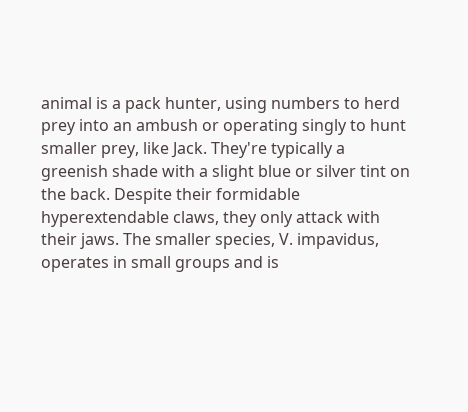animal is a pack hunter, using numbers to herd prey into an ambush or operating singly to hunt smaller prey, like Jack. They're typically a greenish shade with a slight blue or silver tint on the back. Despite their formidable hyperextendable claws, they only attack with their jaws. The smaller species, V. impavidus, operates in small groups and is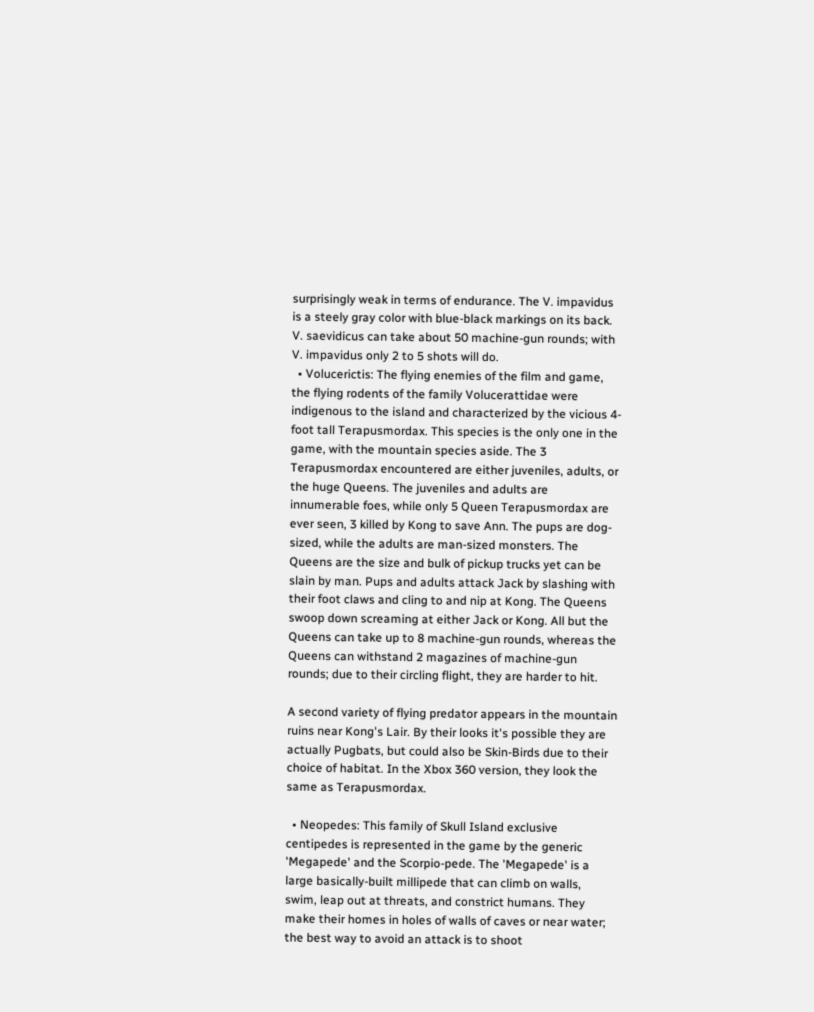surprisingly weak in terms of endurance. The V. impavidus is a steely gray color with blue-black markings on its back. V. saevidicus can take about 50 machine-gun rounds; with V. impavidus only 2 to 5 shots will do.
  • Volucerictis: The flying enemies of the film and game, the flying rodents of the family Volucerattidae were indigenous to the island and characterized by the vicious 4-foot tall Terapusmordax. This species is the only one in the game, with the mountain species aside. The 3 Terapusmordax encountered are either juveniles, adults, or the huge Queens. The juveniles and adults are innumerable foes, while only 5 Queen Terapusmordax are ever seen, 3 killed by Kong to save Ann. The pups are dog-sized, while the adults are man-sized monsters. The Queens are the size and bulk of pickup trucks yet can be slain by man. Pups and adults attack Jack by slashing with their foot claws and cling to and nip at Kong. The Queens swoop down screaming at either Jack or Kong. All but the Queens can take up to 8 machine-gun rounds, whereas the Queens can withstand 2 magazines of machine-gun rounds; due to their circling flight, they are harder to hit.

A second variety of flying predator appears in the mountain ruins near Kong's Lair. By their looks it's possible they are actually Pugbats, but could also be Skin-Birds due to their choice of habitat. In the Xbox 360 version, they look the same as Terapusmordax.

  • Neopedes: This family of Skull Island exclusive centipedes is represented in the game by the generic 'Megapede' and the Scorpio-pede. The 'Megapede' is a large basically-built millipede that can climb on walls, swim, leap out at threats, and constrict humans. They make their homes in holes of walls of caves or near water; the best way to avoid an attack is to shoot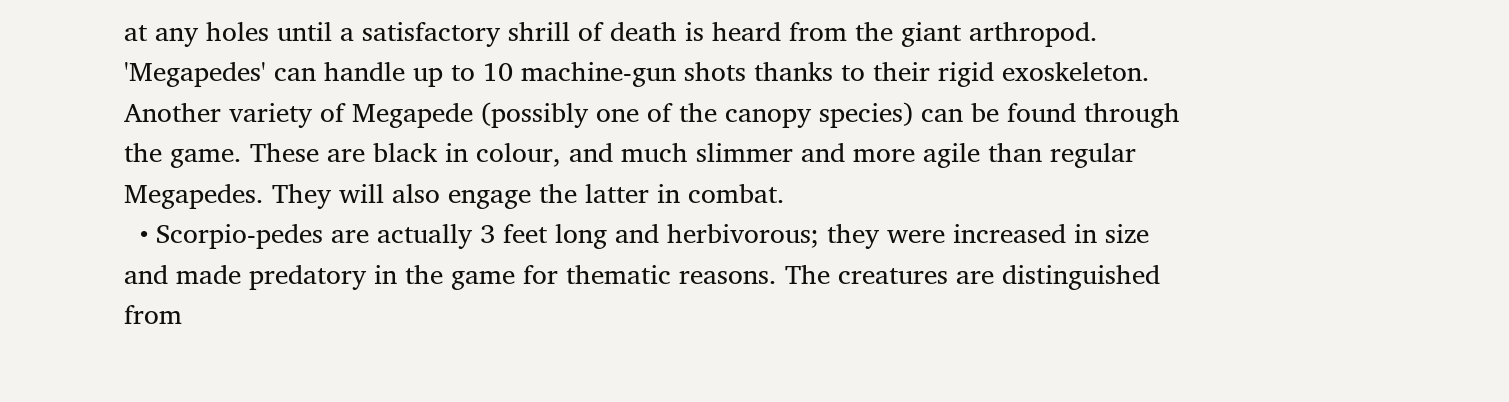at any holes until a satisfactory shrill of death is heard from the giant arthropod. 'Megapedes' can handle up to 10 machine-gun shots thanks to their rigid exoskeleton. Another variety of Megapede (possibly one of the canopy species) can be found through the game. These are black in colour, and much slimmer and more agile than regular Megapedes. They will also engage the latter in combat.
  • Scorpio-pedes are actually 3 feet long and herbivorous; they were increased in size and made predatory in the game for thematic reasons. The creatures are distinguished from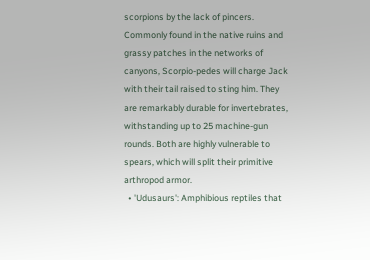scorpions by the lack of pincers. Commonly found in the native ruins and grassy patches in the networks of canyons, Scorpio-pedes will charge Jack with their tail raised to sting him. They are remarkably durable for invertebrates, withstanding up to 25 machine-gun rounds. Both are highly vulnerable to spears, which will split their primitive arthropod armor.
  • 'Udusaurs': Amphibious reptiles that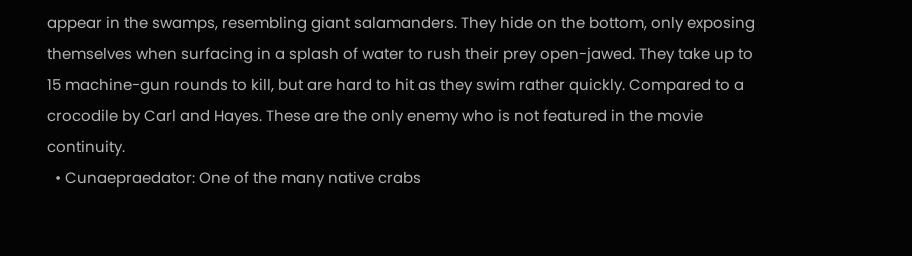appear in the swamps, resembling giant salamanders. They hide on the bottom, only exposing themselves when surfacing in a splash of water to rush their prey open-jawed. They take up to 15 machine-gun rounds to kill, but are hard to hit as they swim rather quickly. Compared to a crocodile by Carl and Hayes. These are the only enemy who is not featured in the movie continuity.
  • Cunaepraedator: One of the many native crabs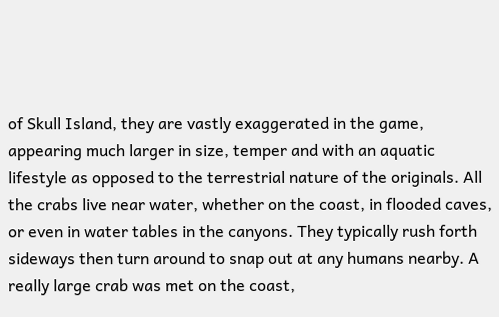of Skull Island, they are vastly exaggerated in the game, appearing much larger in size, temper and with an aquatic lifestyle as opposed to the terrestrial nature of the originals. All the crabs live near water, whether on the coast, in flooded caves, or even in water tables in the canyons. They typically rush forth sideways then turn around to snap out at any humans nearby. A really large crab was met on the coast,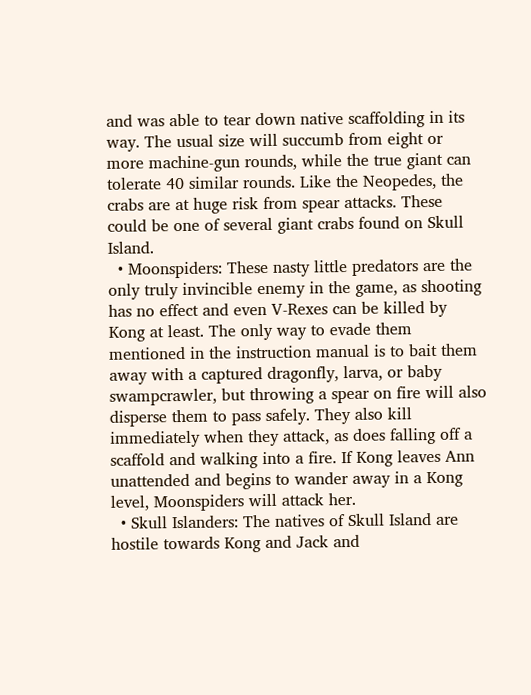and was able to tear down native scaffolding in its way. The usual size will succumb from eight or more machine-gun rounds, while the true giant can tolerate 40 similar rounds. Like the Neopedes, the crabs are at huge risk from spear attacks. These could be one of several giant crabs found on Skull Island.
  • Moonspiders: These nasty little predators are the only truly invincible enemy in the game, as shooting has no effect and even V-Rexes can be killed by Kong at least. The only way to evade them mentioned in the instruction manual is to bait them away with a captured dragonfly, larva, or baby swampcrawler, but throwing a spear on fire will also disperse them to pass safely. They also kill immediately when they attack, as does falling off a scaffold and walking into a fire. If Kong leaves Ann unattended and begins to wander away in a Kong level, Moonspiders will attack her.
  • Skull Islanders: The natives of Skull Island are hostile towards Kong and Jack and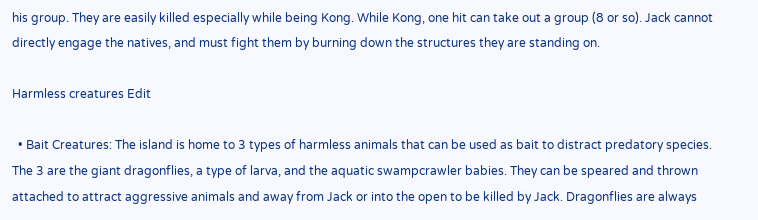his group. They are easily killed especially while being Kong. While Kong, one hit can take out a group (8 or so). Jack cannot directly engage the natives, and must fight them by burning down the structures they are standing on.

Harmless creatures Edit

  • Bait Creatures: The island is home to 3 types of harmless animals that can be used as bait to distract predatory species. The 3 are the giant dragonflies, a type of larva, and the aquatic swampcrawler babies. They can be speared and thrown attached to attract aggressive animals and away from Jack or into the open to be killed by Jack. Dragonflies are always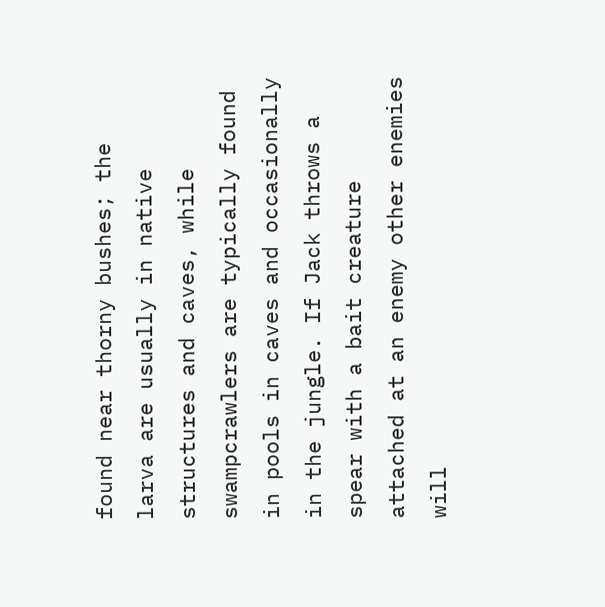found near thorny bushes; the larva are usually in native structures and caves, while swampcrawlers are typically found in pools in caves and occasionally in the jungle. If Jack throws a spear with a bait creature attached at an enemy other enemies will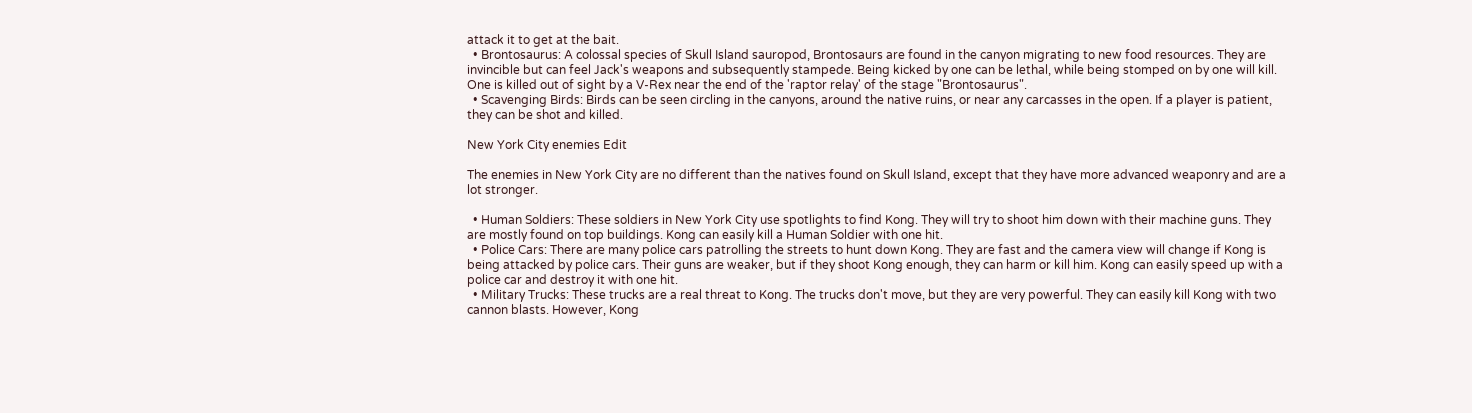attack it to get at the bait.
  • Brontosaurus: A colossal species of Skull Island sauropod, Brontosaurs are found in the canyon migrating to new food resources. They are invincible but can feel Jack's weapons and subsequently stampede. Being kicked by one can be lethal, while being stomped on by one will kill. One is killed out of sight by a V-Rex near the end of the 'raptor relay' of the stage "Brontosaurus".
  • Scavenging Birds: Birds can be seen circling in the canyons, around the native ruins, or near any carcasses in the open. If a player is patient, they can be shot and killed.

New York City enemies Edit

The enemies in New York City are no different than the natives found on Skull Island, except that they have more advanced weaponry and are a lot stronger.

  • Human Soldiers: These soldiers in New York City use spotlights to find Kong. They will try to shoot him down with their machine guns. They are mostly found on top buildings. Kong can easily kill a Human Soldier with one hit.
  • Police Cars: There are many police cars patrolling the streets to hunt down Kong. They are fast and the camera view will change if Kong is being attacked by police cars. Their guns are weaker, but if they shoot Kong enough, they can harm or kill him. Kong can easily speed up with a police car and destroy it with one hit.
  • Military Trucks: These trucks are a real threat to Kong. The trucks don't move, but they are very powerful. They can easily kill Kong with two cannon blasts. However, Kong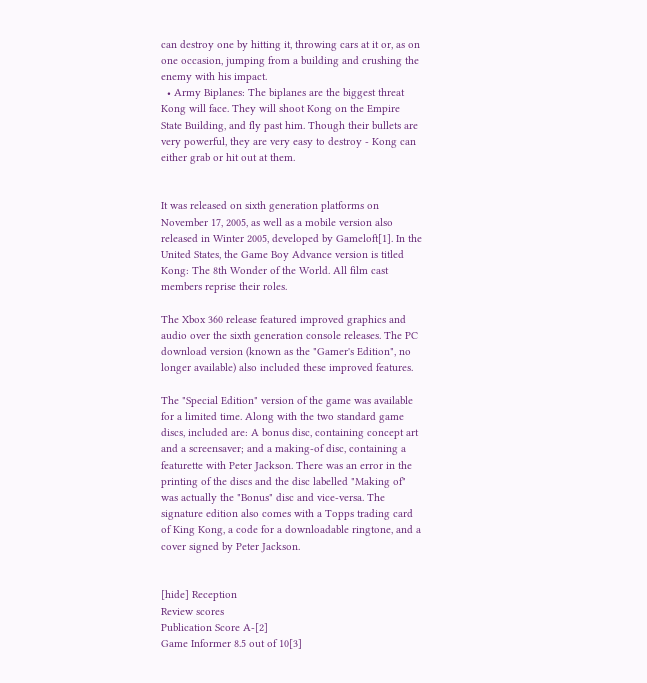can destroy one by hitting it, throwing cars at it or, as on one occasion, jumping from a building and crushing the enemy with his impact.
  • Army Biplanes: The biplanes are the biggest threat Kong will face. They will shoot Kong on the Empire State Building, and fly past him. Though their bullets are very powerful, they are very easy to destroy - Kong can either grab or hit out at them.


It was released on sixth generation platforms on November 17, 2005, as well as a mobile version also released in Winter 2005, developed by Gameloft[1]. In the United States, the Game Boy Advance version is titled Kong: The 8th Wonder of the World. All film cast members reprise their roles.

The Xbox 360 release featured improved graphics and audio over the sixth generation console releases. The PC download version (known as the "Gamer's Edition", no longer available) also included these improved features.

The "Special Edition" version of the game was available for a limited time. Along with the two standard game discs, included are: A bonus disc, containing concept art and a screensaver; and a making-of disc, containing a featurette with Peter Jackson. There was an error in the printing of the discs and the disc labelled "Making of" was actually the "Bonus" disc and vice-versa. The signature edition also comes with a Topps trading card of King Kong, a code for a downloadable ringtone, and a cover signed by Peter Jackson.


[hide] Reception
Review scores
Publication Score A-[2]
Game Informer 8.5 out of 10[3]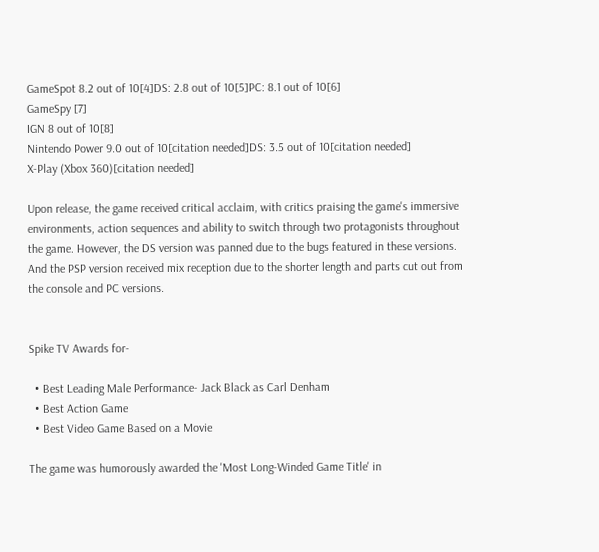GameSpot 8.2 out of 10[4]DS: 2.8 out of 10[5]PC: 8.1 out of 10[6]
GameSpy [7]
IGN 8 out of 10[8]
Nintendo Power 9.0 out of 10[citation needed]DS: 3.5 out of 10[citation needed]
X-Play (Xbox 360)[citation needed]

Upon release, the game received critical acclaim, with critics praising the game's immersive environments, action sequences and ability to switch through two protagonists throughout the game. However, the DS version was panned due to the bugs featured in these versions. And the PSP version received mix reception due to the shorter length and parts cut out from the console and PC versions.


Spike TV Awards for-

  • Best Leading Male Performance- Jack Black as Carl Denham
  • Best Action Game
  • Best Video Game Based on a Movie

The game was humorously awarded the 'Most Long-Winded Game Title' in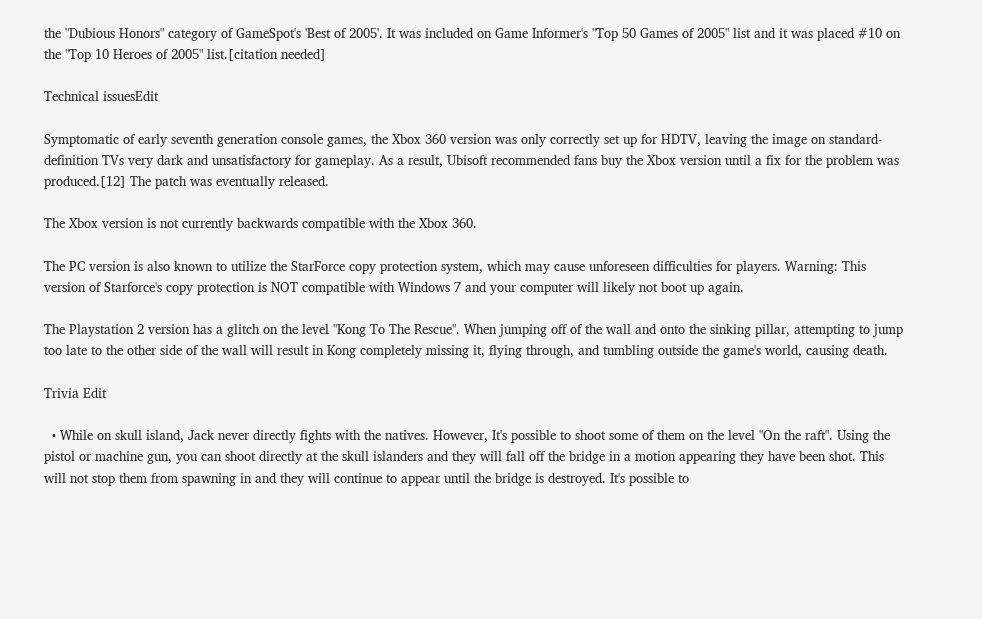the "Dubious Honors" category of GameSpot's 'Best of 2005'. It was included on Game Informer's "Top 50 Games of 2005" list and it was placed #10 on the "Top 10 Heroes of 2005" list.[citation needed]

Technical issuesEdit

Symptomatic of early seventh generation console games, the Xbox 360 version was only correctly set up for HDTV, leaving the image on standard-definition TVs very dark and unsatisfactory for gameplay. As a result, Ubisoft recommended fans buy the Xbox version until a fix for the problem was produced.[12] The patch was eventually released.

The Xbox version is not currently backwards compatible with the Xbox 360.

The PC version is also known to utilize the StarForce copy protection system, which may cause unforeseen difficulties for players. Warning: This version of Starforce's copy protection is NOT compatible with Windows 7 and your computer will likely not boot up again.

The Playstation 2 version has a glitch on the level "Kong To The Rescue". When jumping off of the wall and onto the sinking pillar, attempting to jump too late to the other side of the wall will result in Kong completely missing it, flying through, and tumbling outside the game's world, causing death.

Trivia Edit

  • While on skull island, Jack never directly fights with the natives. However, It's possible to shoot some of them on the level "On the raft". Using the pistol or machine gun, you can shoot directly at the skull islanders and they will fall off the bridge in a motion appearing they have been shot. This will not stop them from spawning in and they will continue to appear until the bridge is destroyed. It's possible to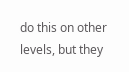do this on other levels, but they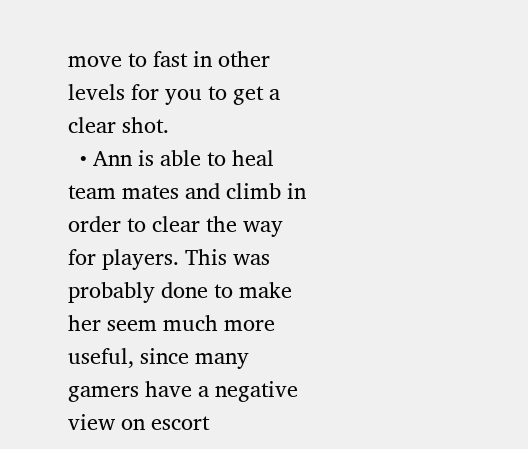move to fast in other levels for you to get a clear shot.
  • Ann is able to heal team mates and climb in order to clear the way for players. This was probably done to make her seem much more useful, since many gamers have a negative view on escort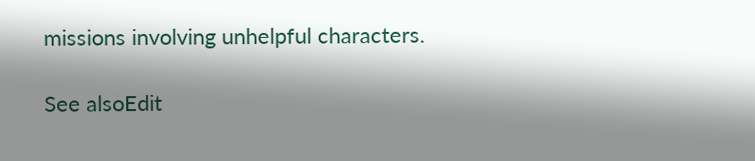missions involving unhelpful characters.

See alsoEdit